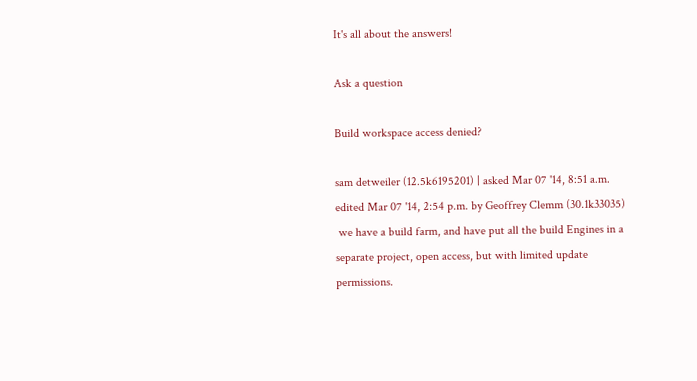It's all about the answers!

Ask a question

Build workspace access denied?

sam detweiler (12.5k6195201) | asked Mar 07 '14, 8:51 a.m.
edited Mar 07 '14, 2:54 p.m. by Geoffrey Clemm (30.1k33035)
 we have a build farm, and have put all the build Engines in a separate project, open access, but with limited update permissions.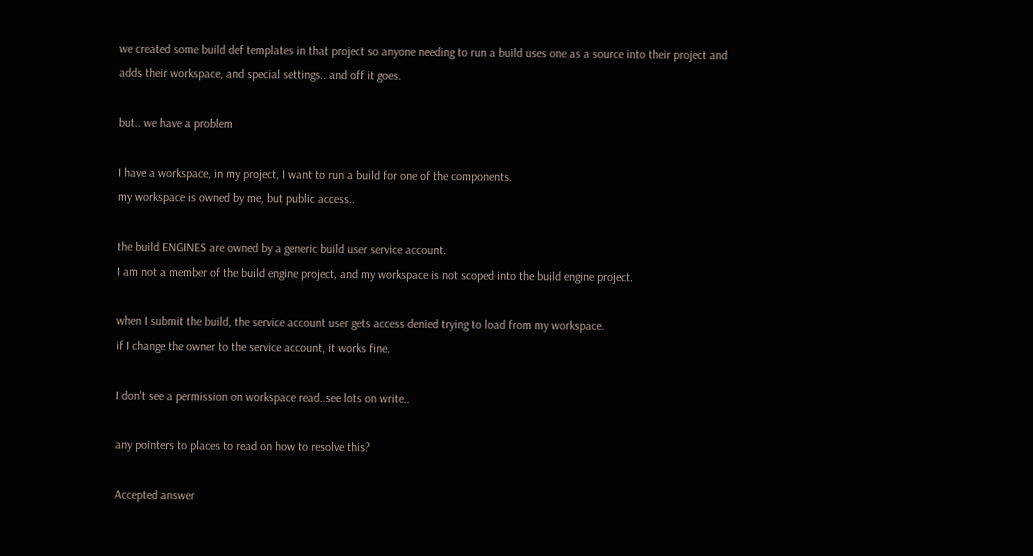we created some build def templates in that project so anyone needing to run a build uses one as a source into their project and adds their workspace, and special settings.. and off it goes.

but.. we have a problem

I have a workspace, in my project, I want to run a build for one of the components.
my workspace is owned by me, but public access..

the build ENGINES are owned by a generic build user service account.
I am not a member of the build engine project, and my workspace is not scoped into the build engine project.

when I submit the build, the service account user gets access denied trying to load from my workspace.
if I change the owner to the service account, it works fine.

I don't see a permission on workspace read..see lots on write..

any pointers to places to read on how to resolve this?

Accepted answer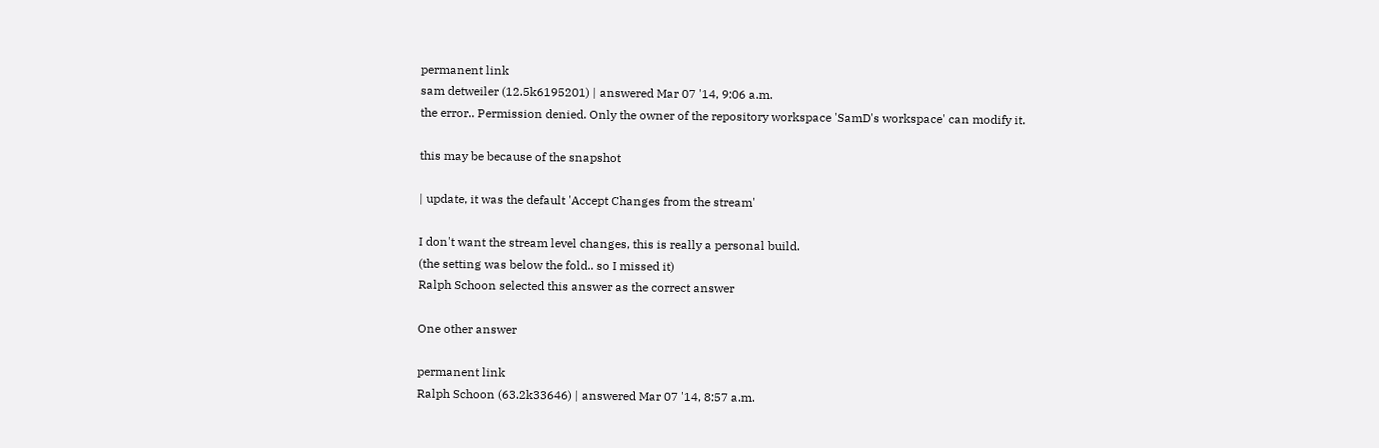permanent link
sam detweiler (12.5k6195201) | answered Mar 07 '14, 9:06 a.m.
the error.. Permission denied. Only the owner of the repository workspace 'SamD's workspace' can modify it.

this may be because of the snapshot

| update, it was the default 'Accept Changes from the stream'

I don't want the stream level changes, this is really a personal build.
(the setting was below the fold.. so I missed it)
Ralph Schoon selected this answer as the correct answer

One other answer

permanent link
Ralph Schoon (63.2k33646) | answered Mar 07 '14, 8:57 a.m.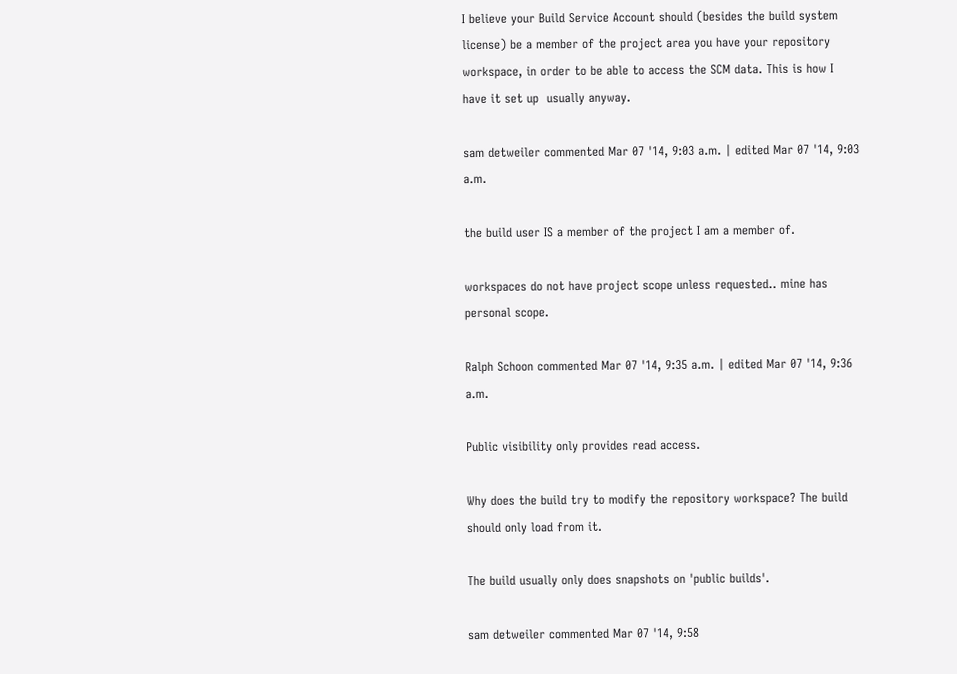I believe your Build Service Account should (besides the build system license) be a member of the project area you have your repository workspace, in order to be able to access the SCM data. This is how I have it set up  usually anyway.

sam detweiler commented Mar 07 '14, 9:03 a.m. | edited Mar 07 '14, 9:03 a.m.

the build user IS a member of the project I am a member of.

workspaces do not have project scope unless requested.. mine has personal scope.

Ralph Schoon commented Mar 07 '14, 9:35 a.m. | edited Mar 07 '14, 9:36 a.m.

Public visibility only provides read access.

Why does the build try to modify the repository workspace? The build should only load from it.

The build usually only does snapshots on 'public builds'.

sam detweiler commented Mar 07 '14, 9:58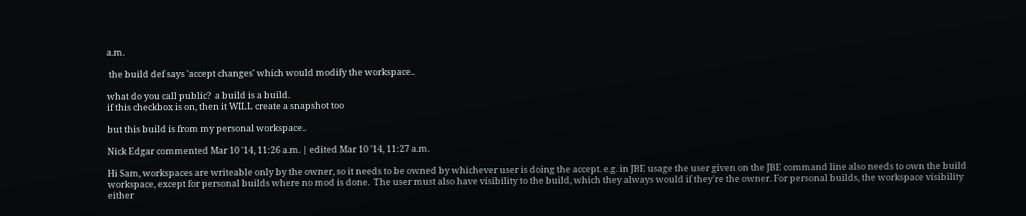a.m.

 the build def says 'accept changes' which would modify the workspace..

what do you call public?  a build is a build.
if this checkbox is on, then it WILL create a snapshot too

but this build is from my personal workspace..

Nick Edgar commented Mar 10 '14, 11:26 a.m. | edited Mar 10 '14, 11:27 a.m.

Hi Sam, workspaces are writeable only by the owner, so it needs to be owned by whichever user is doing the accept. e.g. in JBE usage the user given on the JBE command line also needs to own the build workspace, except for personal builds where no mod is done.  The user must also have visibility to the build, which they always would if they're the owner. For personal builds, the workspace visibility either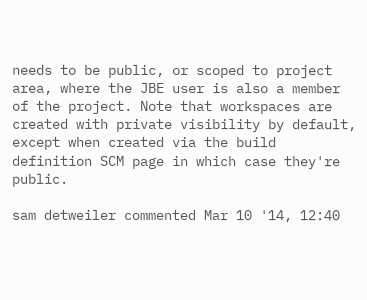needs to be public, or scoped to project area, where the JBE user is also a member of the project. Note that workspaces are created with private visibility by default, except when created via the build definition SCM page in which case they're public.

sam detweiler commented Mar 10 '14, 12:40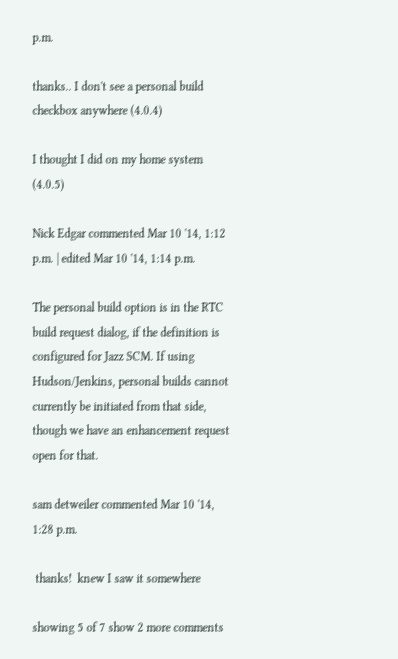p.m.

thanks.. I don't see a personal build checkbox anywhere (4.0.4)

I thought I did on my home system (4.0.5)

Nick Edgar commented Mar 10 '14, 1:12 p.m. | edited Mar 10 '14, 1:14 p.m.

The personal build option is in the RTC build request dialog, if the definition is configured for Jazz SCM. If using Hudson/Jenkins, personal builds cannot currently be initiated from that side, though we have an enhancement request open for that.

sam detweiler commented Mar 10 '14, 1:28 p.m.

 thanks!  knew I saw it somewhere

showing 5 of 7 show 2 more comments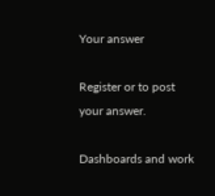Your answer

Register or to post your answer.

Dashboards and work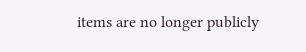items are no longer publicly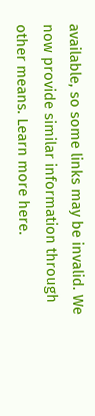available, so some links may be invalid. We now provide similar information through other means. Learn more here.